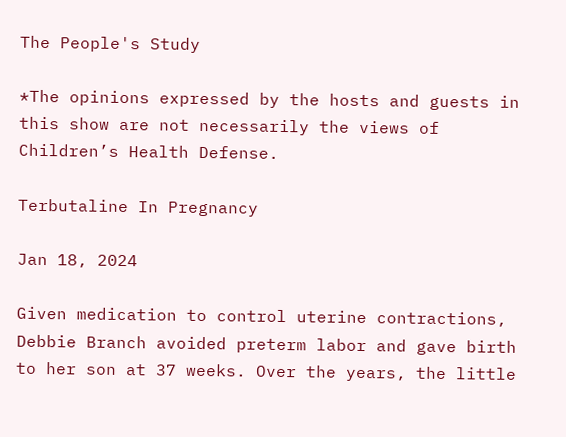The People's Study

*The opinions expressed by the hosts and guests in this show are not necessarily the views of Children’s Health Defense.

Terbutaline In Pregnancy

Jan 18, 2024

Given medication to control uterine contractions, Debbie Branch avoided preterm labor and gave birth to her son at 37 weeks. Over the years, the little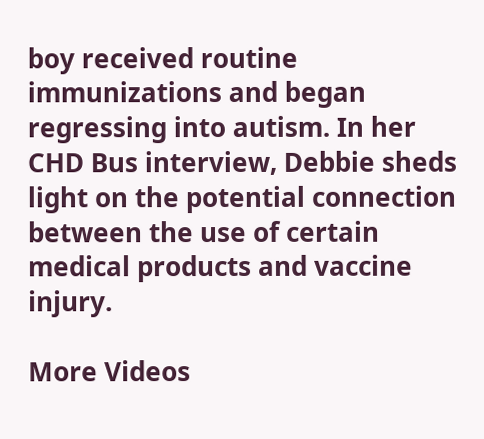boy received routine immunizations and began regressing into autism. In her CHD Bus interview, Debbie sheds light on the potential connection between the use of certain medical products and vaccine injury.

More Videos